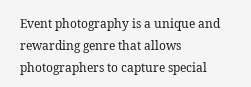Event photography is a unique and rewarding genre that allows photographers to capture special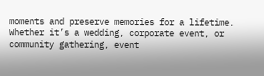moments and preserve memories for a lifetime. Whether it’s a wedding, corporate event, or community gathering, event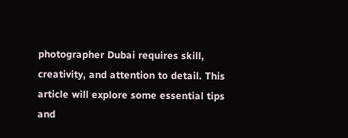photographer Dubai requires skill, creativity, and attention to detail. This article will explore some essential tips and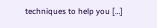techniques to help you […]